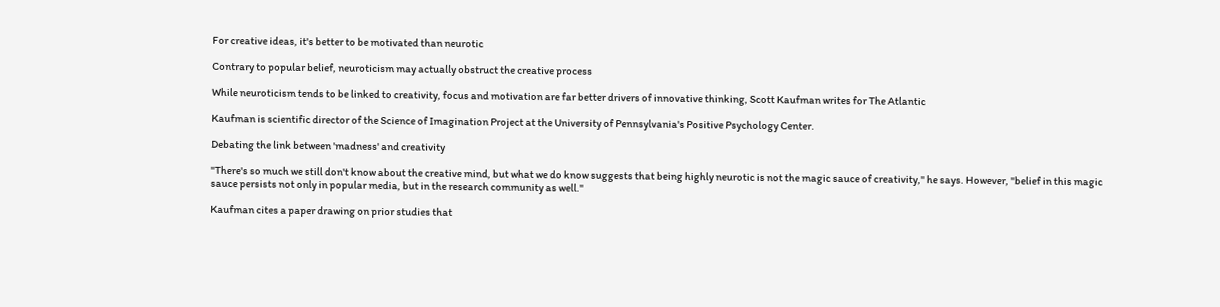For creative ideas, it's better to be motivated than neurotic

Contrary to popular belief, neuroticism may actually obstruct the creative process

While neuroticism tends to be linked to creativity, focus and motivation are far better drivers of innovative thinking, Scott Kaufman writes for The Atlantic

Kaufman is scientific director of the Science of Imagination Project at the University of Pennsylvania's Positive Psychology Center.

Debating the link between 'madness' and creativity

"There's so much we still don't know about the creative mind, but what we do know suggests that being highly neurotic is not the magic sauce of creativity," he says. However, "belief in this magic sauce persists not only in popular media, but in the research community as well."

Kaufman cites a paper drawing on prior studies that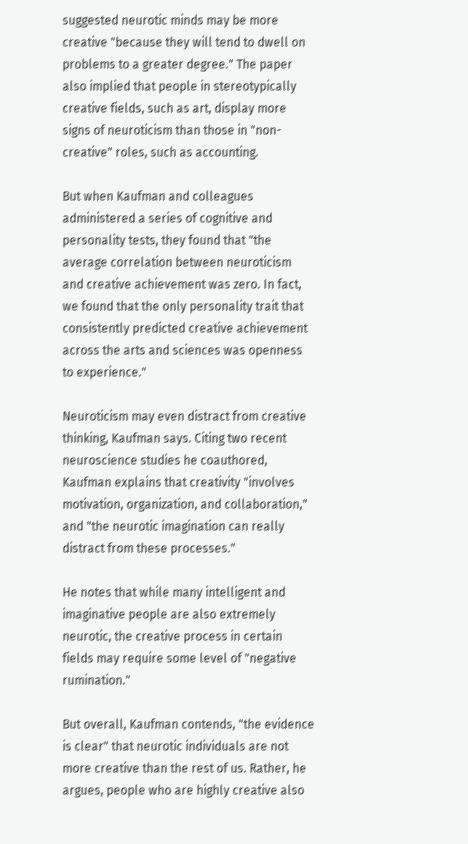suggested neurotic minds may be more creative "because they will tend to dwell on problems to a greater degree." The paper also implied that people in stereotypically creative fields, such as art, display more signs of neuroticism than those in "non-creative" roles, such as accounting.

But when Kaufman and colleagues administered a series of cognitive and personality tests, they found that "the average correlation between neuroticism and creative achievement was zero. In fact, we found that the only personality trait that consistently predicted creative achievement across the arts and sciences was openness to experience."

Neuroticism may even distract from creative thinking, Kaufman says. Citing two recent neuroscience studies he coauthored, Kaufman explains that creativity "involves motivation, organization, and collaboration," and "the neurotic imagination can really distract from these processes."

He notes that while many intelligent and imaginative people are also extremely neurotic, the creative process in certain fields may require some level of "negative rumination."

But overall, Kaufman contends, "the evidence is clear" that neurotic individuals are not more creative than the rest of us. Rather, he argues, people who are highly creative also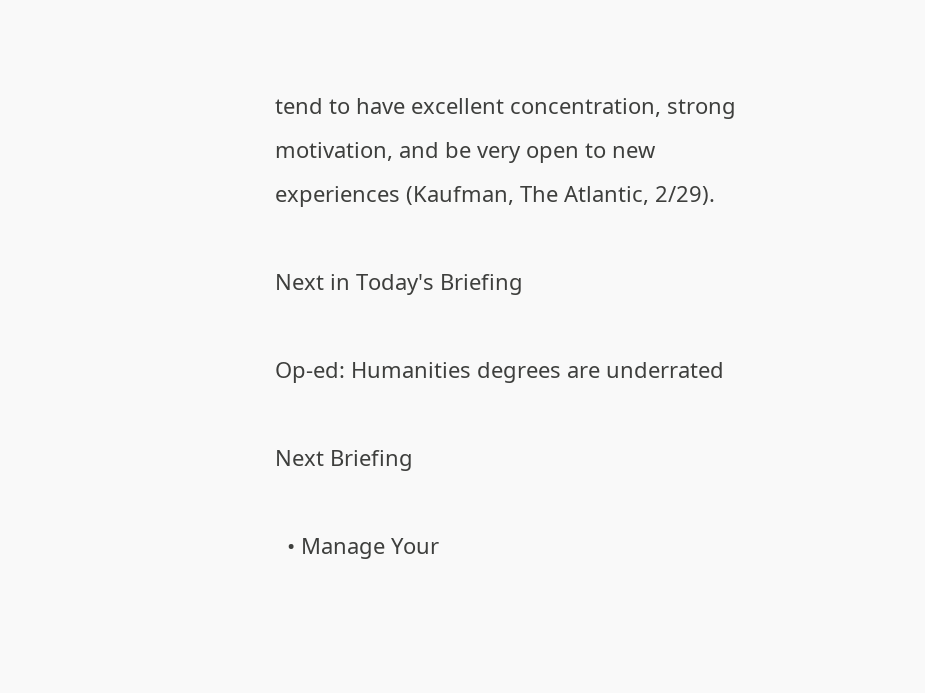tend to have excellent concentration, strong motivation, and be very open to new experiences (Kaufman, The Atlantic, 2/29).

Next in Today's Briefing

Op-ed: Humanities degrees are underrated

Next Briefing

  • Manage Your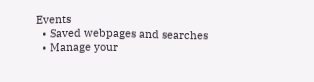Events
  • Saved webpages and searches
  • Manage your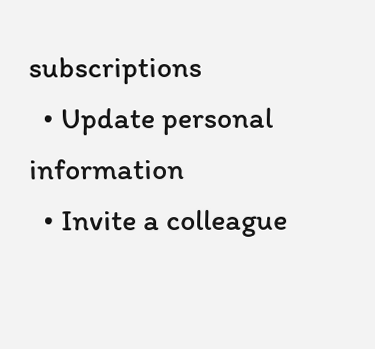subscriptions
  • Update personal information
  • Invite a colleague